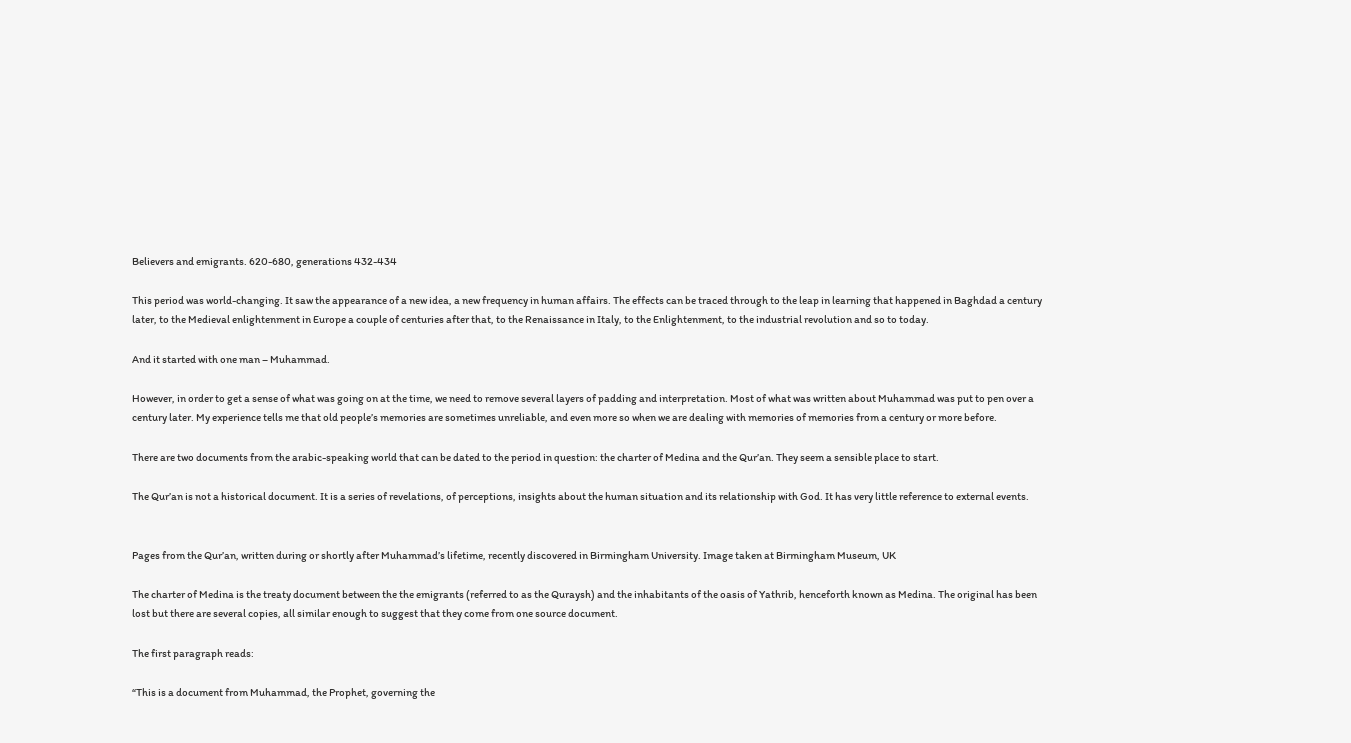Believers and emigrants. 620-680, generations 432-434

This period was world-changing. It saw the appearance of a new idea, a new frequency in human affairs. The effects can be traced through to the leap in learning that happened in Baghdad a century later, to the Medieval enlightenment in Europe a couple of centuries after that, to the Renaissance in Italy, to the Enlightenment, to the industrial revolution and so to today.

And it started with one man – Muhammad.

However, in order to get a sense of what was going on at the time, we need to remove several layers of padding and interpretation. Most of what was written about Muhammad was put to pen over a century later. My experience tells me that old people’s memories are sometimes unreliable, and even more so when we are dealing with memories of memories from a century or more before.

There are two documents from the arabic-speaking world that can be dated to the period in question: the charter of Medina and the Qur’an. They seem a sensible place to start.

The Qur’an is not a historical document. It is a series of revelations, of perceptions, insights about the human situation and its relationship with God. It has very little reference to external events.


Pages from the Qur’an, written during or shortly after Muhammad’s lifetime, recently discovered in Birmingham University. Image taken at Birmingham Museum, UK

The charter of Medina is the treaty document between the the emigrants (referred to as the Quraysh) and the inhabitants of the oasis of Yathrib, henceforth known as Medina. The original has been lost but there are several copies, all similar enough to suggest that they come from one source document.

The first paragraph reads:

“This is a document from Muhammad, the Prophet, governing the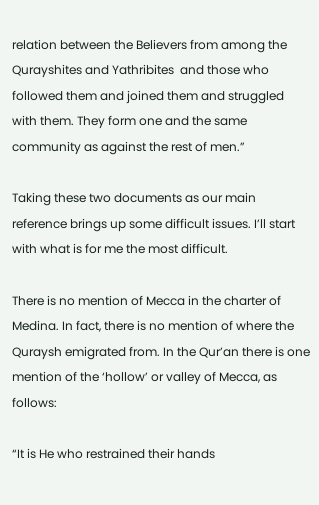relation between the Believers from among the Qurayshites and Yathribites  and those who followed them and joined them and struggled with them. They form one and the same community as against the rest of men.”

Taking these two documents as our main reference brings up some difficult issues. I’ll start with what is for me the most difficult.

There is no mention of Mecca in the charter of Medina. In fact, there is no mention of where the Quraysh emigrated from. In the Qur’an there is one mention of the ‘hollow’ or valley of Mecca, as follows:

“It is He who restrained their hands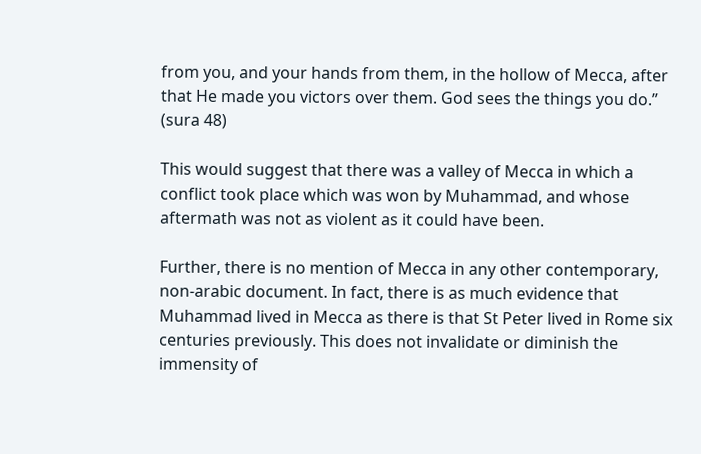from you, and your hands from them, in the hollow of Mecca, after that He made you victors over them. God sees the things you do.” (sura 48)

This would suggest that there was a valley of Mecca in which a conflict took place which was won by Muhammad, and whose aftermath was not as violent as it could have been.

Further, there is no mention of Mecca in any other contemporary, non-arabic document. In fact, there is as much evidence that Muhammad lived in Mecca as there is that St Peter lived in Rome six centuries previously. This does not invalidate or diminish the immensity of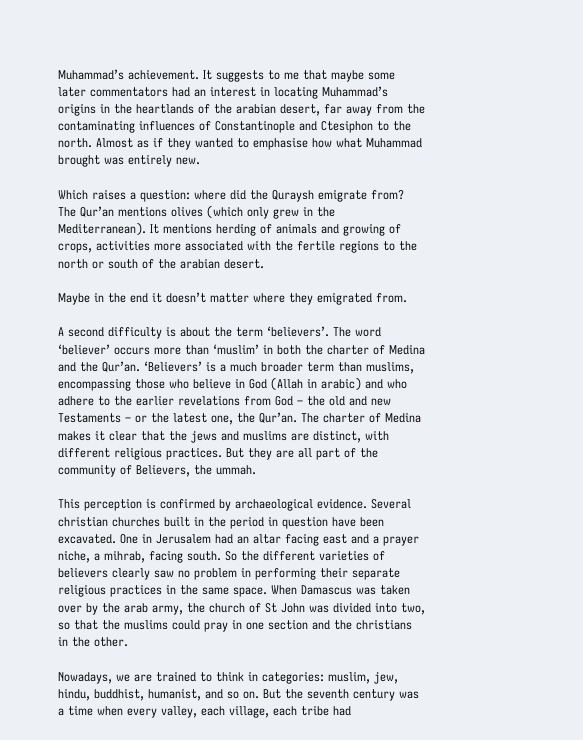Muhammad’s achievement. It suggests to me that maybe some later commentators had an interest in locating Muhammad’s origins in the heartlands of the arabian desert, far away from the contaminating influences of Constantinople and Ctesiphon to the north. Almost as if they wanted to emphasise how what Muhammad brought was entirely new.

Which raises a question: where did the Quraysh emigrate from? The Qur’an mentions olives (which only grew in the Mediterranean). It mentions herding of animals and growing of crops, activities more associated with the fertile regions to the north or south of the arabian desert.

Maybe in the end it doesn’t matter where they emigrated from.

A second difficulty is about the term ‘believers’. The word ‘believer’ occurs more than ‘muslim’ in both the charter of Medina and the Qur’an. ‘Believers’ is a much broader term than muslims, encompassing those who believe in God (Allah in arabic) and who adhere to the earlier revelations from God – the old and new Testaments – or the latest one, the Qur’an. The charter of Medina makes it clear that the jews and muslims are distinct, with different religious practices. But they are all part of the community of Believers, the ummah.

This perception is confirmed by archaeological evidence. Several christian churches built in the period in question have been excavated. One in Jerusalem had an altar facing east and a prayer niche, a mihrab, facing south. So the different varieties of believers clearly saw no problem in performing their separate religious practices in the same space. When Damascus was taken over by the arab army, the church of St John was divided into two, so that the muslims could pray in one section and the christians in the other.

Nowadays, we are trained to think in categories: muslim, jew, hindu, buddhist, humanist, and so on. But the seventh century was a time when every valley, each village, each tribe had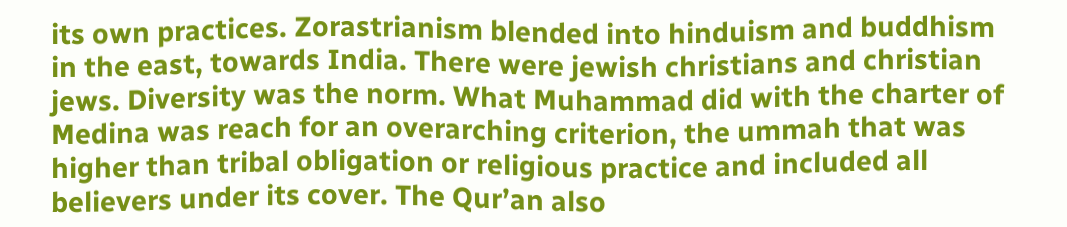its own practices. Zorastrianism blended into hinduism and buddhism in the east, towards India. There were jewish christians and christian jews. Diversity was the norm. What Muhammad did with the charter of Medina was reach for an overarching criterion, the ummah that was higher than tribal obligation or religious practice and included all believers under its cover. The Qur’an also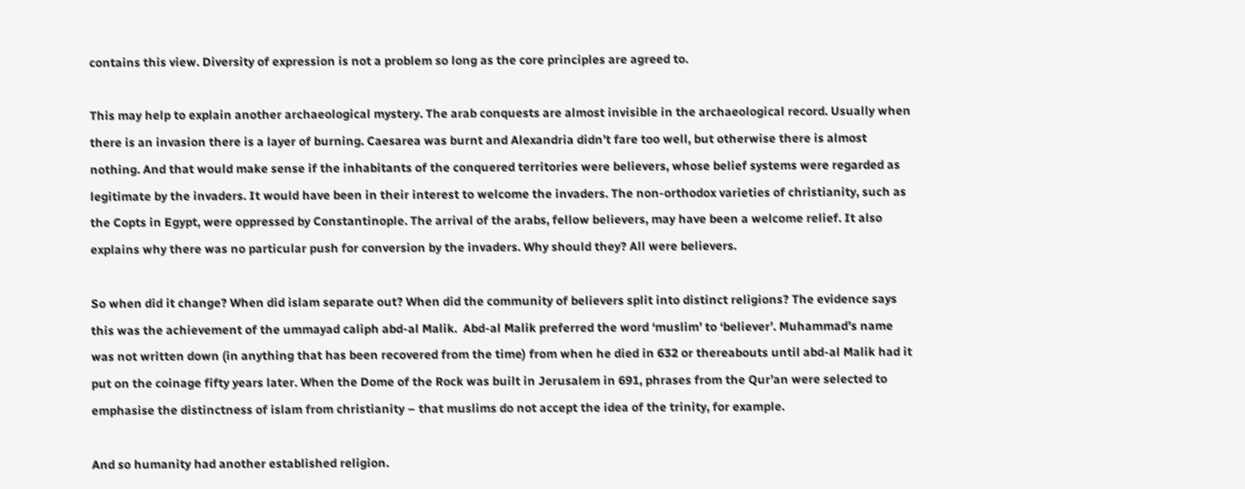contains this view. Diversity of expression is not a problem so long as the core principles are agreed to.

This may help to explain another archaeological mystery. The arab conquests are almost invisible in the archaeological record. Usually when there is an invasion there is a layer of burning. Caesarea was burnt and Alexandria didn’t fare too well, but otherwise there is almost nothing. And that would make sense if the inhabitants of the conquered territories were believers, whose belief systems were regarded as legitimate by the invaders. It would have been in their interest to welcome the invaders. The non-orthodox varieties of christianity, such as the Copts in Egypt, were oppressed by Constantinople. The arrival of the arabs, fellow believers, may have been a welcome relief. It also explains why there was no particular push for conversion by the invaders. Why should they? All were believers.

So when did it change? When did islam separate out? When did the community of believers split into distinct religions? The evidence says this was the achievement of the ummayad caliph abd-al Malik.  Abd-al Malik preferred the word ‘muslim’ to ‘believer’. Muhammad’s name was not written down (in anything that has been recovered from the time) from when he died in 632 or thereabouts until abd-al Malik had it put on the coinage fifty years later. When the Dome of the Rock was built in Jerusalem in 691, phrases from the Qur’an were selected to emphasise the distinctness of islam from christianity – that muslims do not accept the idea of the trinity, for example.

And so humanity had another established religion.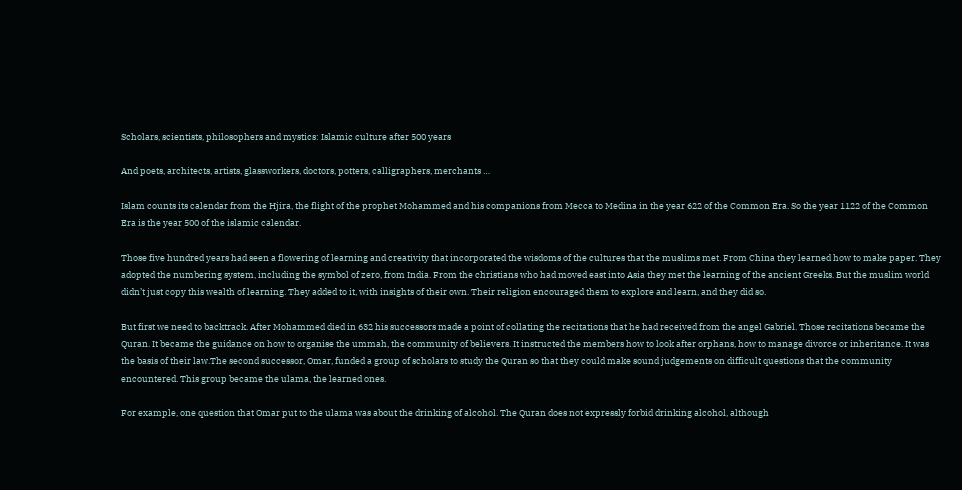Scholars, scientists, philosophers and mystics: Islamic culture after 500 years

And poets, architects, artists, glassworkers, doctors, potters, calligraphers, merchants …

Islam counts its calendar from the Hjira, the flight of the prophet Mohammed and his companions from Mecca to Medina in the year 622 of the Common Era. So the year 1122 of the Common Era is the year 500 of the islamic calendar.

Those five hundred years had seen a flowering of learning and creativity that incorporated the wisdoms of the cultures that the muslims met. From China they learned how to make paper. They adopted the numbering system, including the symbol of zero, from India. From the christians who had moved east into Asia they met the learning of the ancient Greeks. But the muslim world didn’t just copy this wealth of learning. They added to it, with insights of their own. Their religion encouraged them to explore and learn, and they did so.

But first we need to backtrack. After Mohammed died in 632 his successors made a point of collating the recitations that he had received from the angel Gabriel. Those recitations became the Quran. It became the guidance on how to organise the ummah, the community of believers. It instructed the members how to look after orphans, how to manage divorce or inheritance. It was the basis of their law.The second successor, Omar, funded a group of scholars to study the Quran so that they could make sound judgements on difficult questions that the community encountered. This group became the ulama, the learned ones.

For example, one question that Omar put to the ulama was about the drinking of alcohol. The Quran does not expressly forbid drinking alcohol, although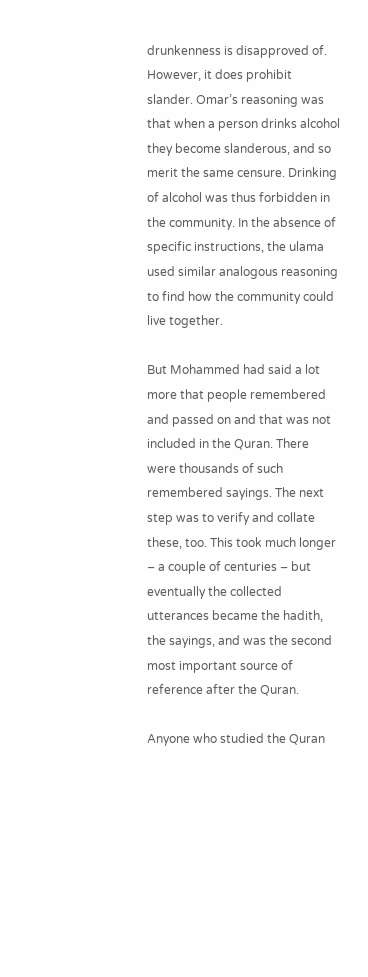drunkenness is disapproved of. However, it does prohibit slander. Omar’s reasoning was that when a person drinks alcohol they become slanderous, and so merit the same censure. Drinking of alcohol was thus forbidden in the community. In the absence of specific instructions, the ulama used similar analogous reasoning to find how the community could live together.

But Mohammed had said a lot more that people remembered and passed on and that was not included in the Quran. There were thousands of such remembered sayings. The next step was to verify and collate these, too. This took much longer – a couple of centuries – but eventually the collected utterances became the hadith, the sayings, and was the second most important source of reference after the Quran.

Anyone who studied the Quran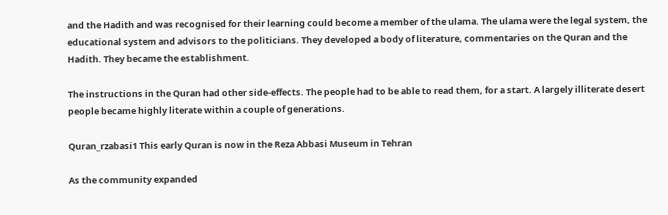and the Hadith and was recognised for their learning could become a member of the ulama. The ulama were the legal system, the educational system and advisors to the politicians. They developed a body of literature, commentaries on the Quran and the Hadith. They became the establishment.

The instructions in the Quran had other side-effects. The people had to be able to read them, for a start. A largely illiterate desert people became highly literate within a couple of generations.

Quran_rzabasi1 This early Quran is now in the Reza Abbasi Museum in Tehran

As the community expanded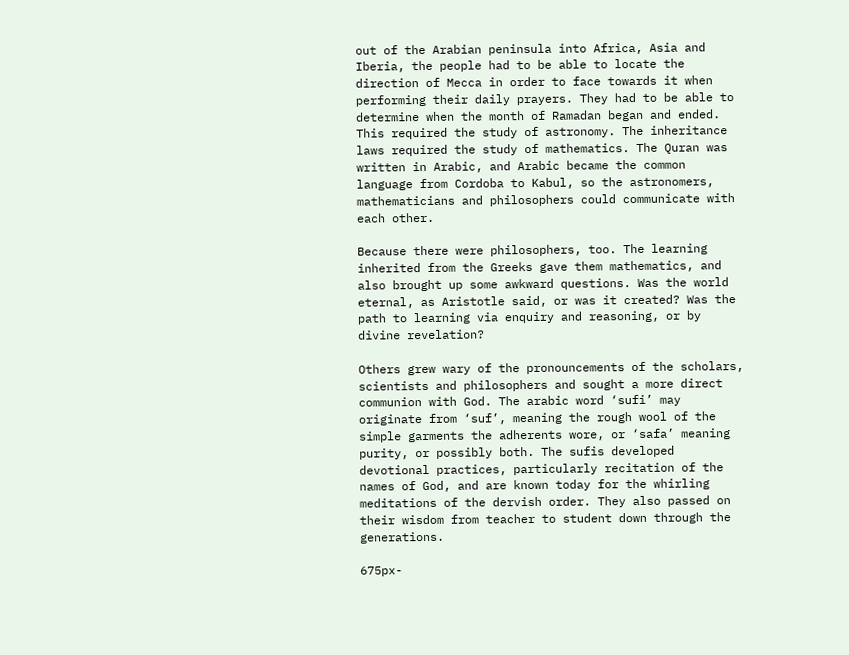out of the Arabian peninsula into Africa, Asia and Iberia, the people had to be able to locate the direction of Mecca in order to face towards it when performing their daily prayers. They had to be able to determine when the month of Ramadan began and ended. This required the study of astronomy. The inheritance laws required the study of mathematics. The Quran was written in Arabic, and Arabic became the common language from Cordoba to Kabul, so the astronomers, mathematicians and philosophers could communicate with each other.

Because there were philosophers, too. The learning inherited from the Greeks gave them mathematics, and also brought up some awkward questions. Was the world eternal, as Aristotle said, or was it created? Was the path to learning via enquiry and reasoning, or by divine revelation?

Others grew wary of the pronouncements of the scholars, scientists and philosophers and sought a more direct communion with God. The arabic word ‘sufi’ may originate from ‘suf’, meaning the rough wool of the simple garments the adherents wore, or ‘safa’ meaning purity, or possibly both. The sufis developed devotional practices, particularly recitation of the names of God, and are known today for the whirling meditations of the dervish order. They also passed on their wisdom from teacher to student down through the generations.

675px-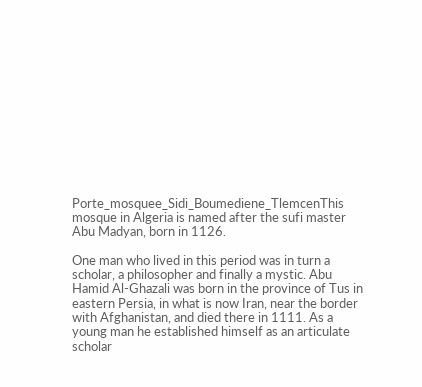Porte_mosquee_Sidi_Boumediene_TlemcenThis mosque in Algeria is named after the sufi master Abu Madyan, born in 1126.

One man who lived in this period was in turn a scholar, a philosopher and finally a mystic. Abu Hamid Al-Ghazali was born in the province of Tus in eastern Persia, in what is now Iran, near the border with Afghanistan, and died there in 1111. As a young man he established himself as an articulate scholar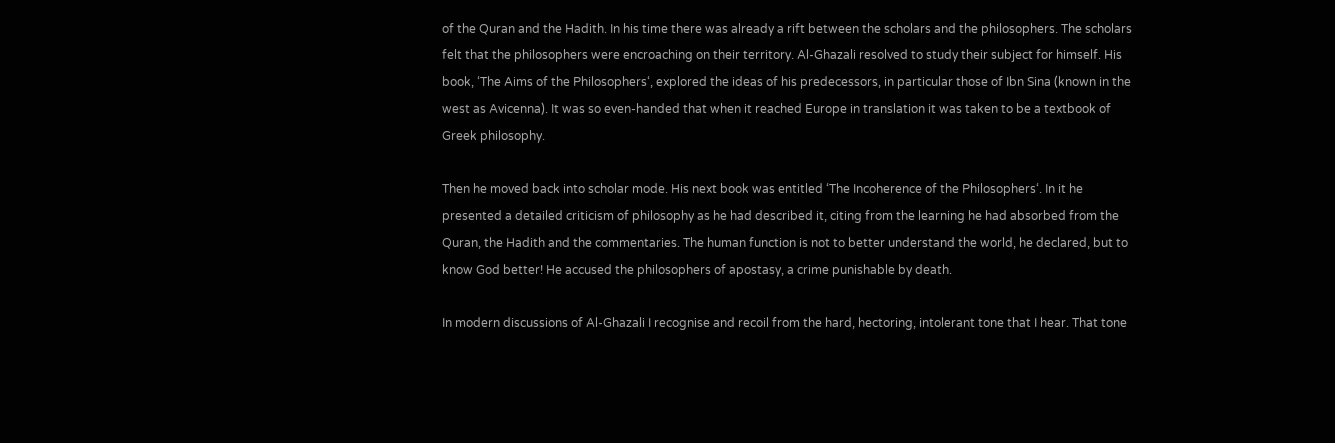of the Quran and the Hadith. In his time there was already a rift between the scholars and the philosophers. The scholars felt that the philosophers were encroaching on their territory. Al-Ghazali resolved to study their subject for himself. His book, ‘The Aims of the Philosophers‘, explored the ideas of his predecessors, in particular those of Ibn Sina (known in the west as Avicenna). It was so even-handed that when it reached Europe in translation it was taken to be a textbook of Greek philosophy.

Then he moved back into scholar mode. His next book was entitled ‘The Incoherence of the Philosophers‘. In it he presented a detailed criticism of philosophy as he had described it, citing from the learning he had absorbed from the Quran, the Hadith and the commentaries. The human function is not to better understand the world, he declared, but to know God better! He accused the philosophers of apostasy, a crime punishable by death.

In modern discussions of Al-Ghazali I recognise and recoil from the hard, hectoring, intolerant tone that I hear. That tone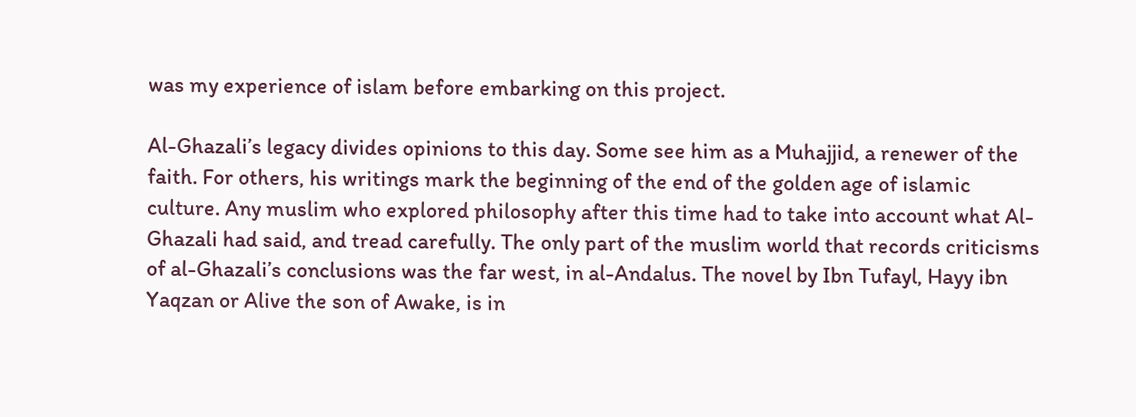was my experience of islam before embarking on this project.

Al-Ghazali’s legacy divides opinions to this day. Some see him as a Muhajjid, a renewer of the faith. For others, his writings mark the beginning of the end of the golden age of islamic culture. Any muslim who explored philosophy after this time had to take into account what Al-Ghazali had said, and tread carefully. The only part of the muslim world that records criticisms of al-Ghazali’s conclusions was the far west, in al-Andalus. The novel by Ibn Tufayl, Hayy ibn Yaqzan or Alive the son of Awake, is in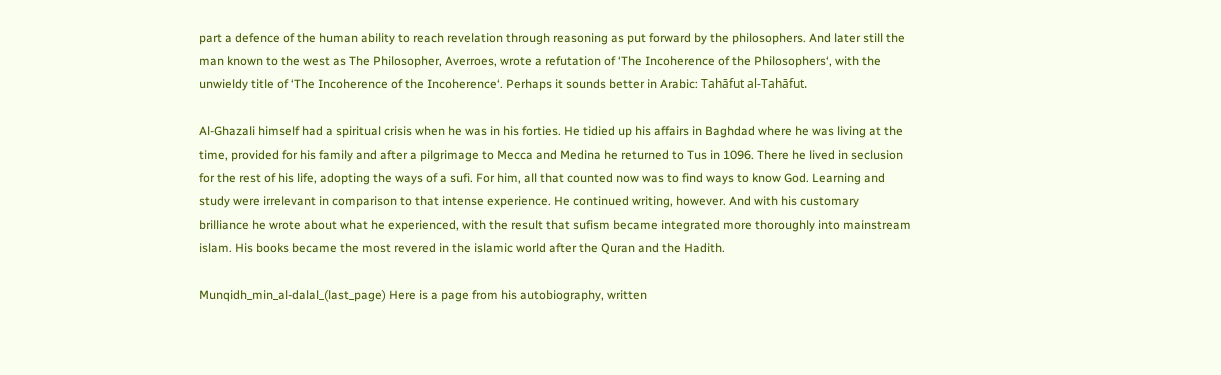part a defence of the human ability to reach revelation through reasoning as put forward by the philosophers. And later still the man known to the west as The Philosopher, Averroes, wrote a refutation of ‘The Incoherence of the Philosophers‘, with the unwieldy title of ‘The Incoherence of the Incoherence‘. Perhaps it sounds better in Arabic: Tahāfut al-Tahāfut.

Al-Ghazali himself had a spiritual crisis when he was in his forties. He tidied up his affairs in Baghdad where he was living at the time, provided for his family and after a pilgrimage to Mecca and Medina he returned to Tus in 1096. There he lived in seclusion for the rest of his life, adopting the ways of a sufi. For him, all that counted now was to find ways to know God. Learning and study were irrelevant in comparison to that intense experience. He continued writing, however. And with his customary brilliance he wrote about what he experienced, with the result that sufism became integrated more thoroughly into mainstream islam. His books became the most revered in the islamic world after the Quran and the Hadith.

Munqidh_min_al-dalal_(last_page) Here is a page from his autobiography, written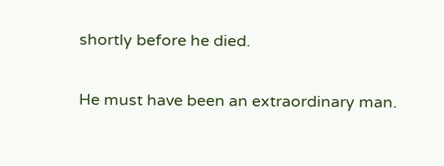shortly before he died.

He must have been an extraordinary man.